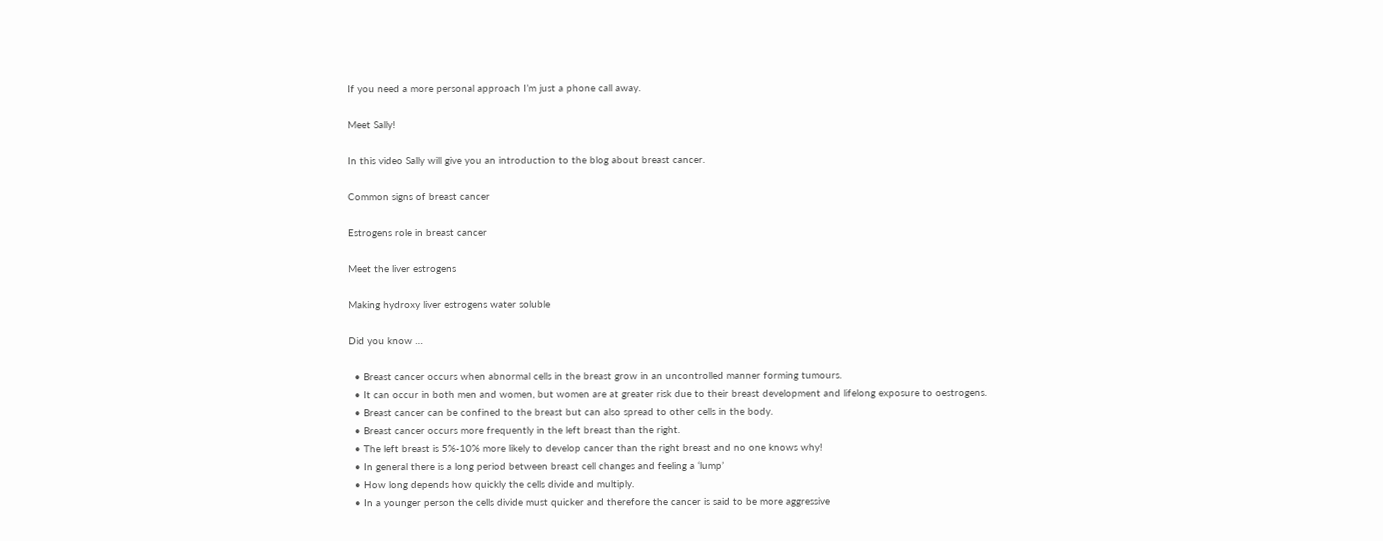If you need a more personal approach I’m just a phone call away.

Meet Sally!

In this video Sally will give you an introduction to the blog about breast cancer.

Common signs of breast cancer

Estrogens role in breast cancer

Meet the liver estrogens

Making hydroxy liver estrogens water soluble

Did you know …

  • Breast cancer occurs when abnormal cells in the breast grow in an uncontrolled manner forming tumours.
  • It can occur in both men and women, but women are at greater risk due to their breast development and lifelong exposure to oestrogens.
  • Breast cancer can be confined to the breast but can also spread to other cells in the body.
  • Breast cancer occurs more frequently in the left breast than the right.
  • The left breast is 5%-10% more likely to develop cancer than the right breast and no one knows why!
  • In general there is a long period between breast cell changes and feeling a ‘lump’
  • How long depends how quickly the cells divide and multiply.
  • In a younger person the cells divide must quicker and therefore the cancer is said to be more aggressive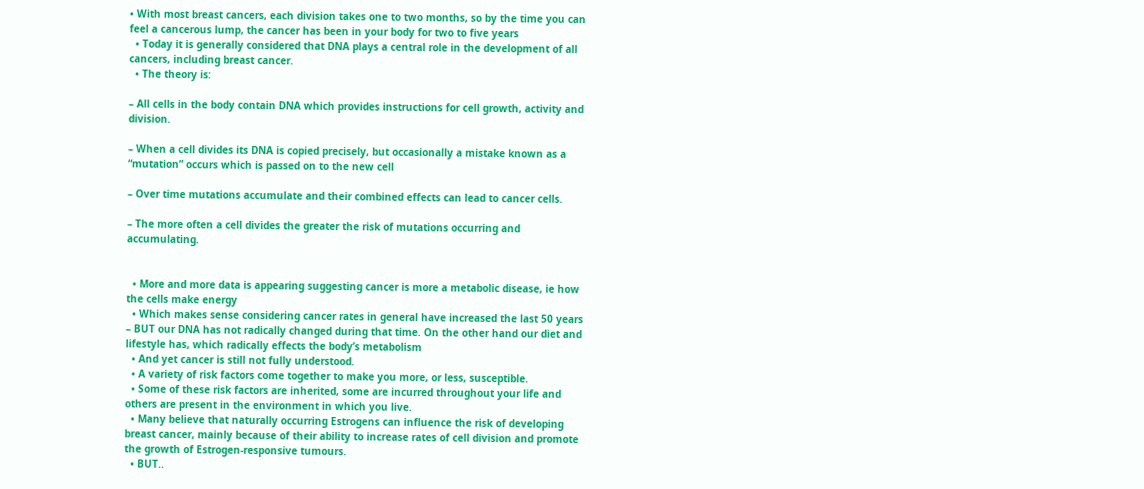• With most breast cancers, each division takes one to two months, so by the time you can feel a cancerous lump, the cancer has been in your body for two to five years
  • Today it is generally considered that DNA plays a central role in the development of all cancers, including breast cancer.
  • The theory is:

– All cells in the body contain DNA which provides instructions for cell growth, activity and division.

– When a cell divides its DNA is copied precisely, but occasionally a mistake known as a “mutation” occurs which is passed on to the new cell

– Over time mutations accumulate and their combined effects can lead to cancer cells.

– The more often a cell divides the greater the risk of mutations occurring and accumulating.


  • More and more data is appearing suggesting cancer is more a metabolic disease, ie how the cells make energy
  • Which makes sense considering cancer rates in general have increased the last 50 years – BUT our DNA has not radically changed during that time. On the other hand our diet and lifestyle has, which radically effects the body’s metabolism
  • And yet cancer is still not fully understood.
  • A variety of risk factors come together to make you more, or less, susceptible.
  • Some of these risk factors are inherited, some are incurred throughout your life and others are present in the environment in which you live.
  • Many believe that naturally occurring Estrogens can influence the risk of developing breast cancer, mainly because of their ability to increase rates of cell division and promote the growth of Estrogen-responsive tumours.
  • BUT..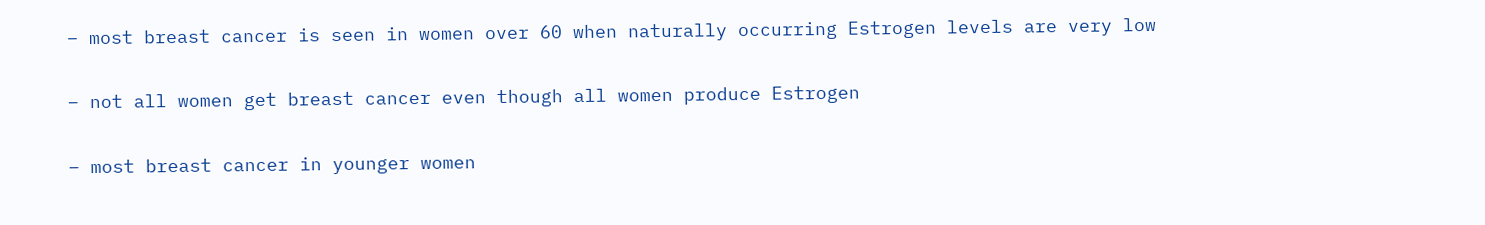– most breast cancer is seen in women over 60 when naturally occurring Estrogen levels are very low

– not all women get breast cancer even though all women produce Estrogen

– most breast cancer in younger women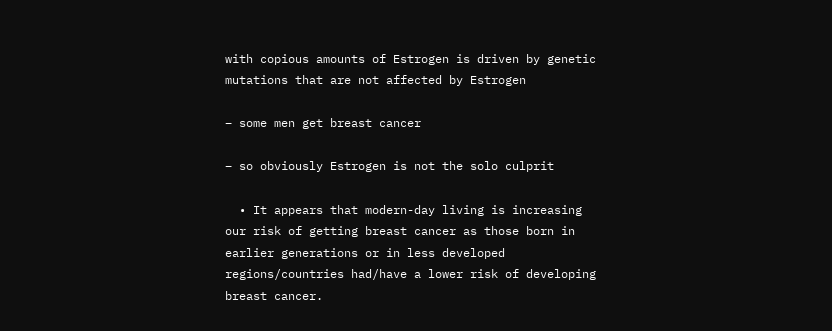with copious amounts of Estrogen is driven by genetic mutations that are not affected by Estrogen

– some men get breast cancer

– so obviously Estrogen is not the solo culprit

  • It appears that modern-day living is increasing our risk of getting breast cancer as those born in earlier generations or in less developed regions/countries had/have a lower risk of developing breast cancer.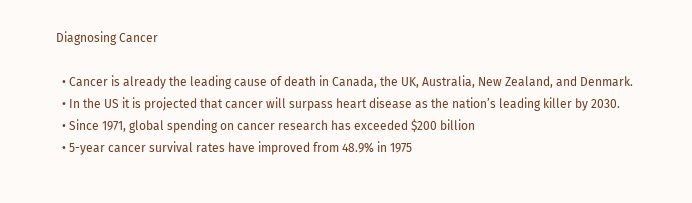Diagnosing Cancer

  • Cancer is already the leading cause of death in Canada, the UK, Australia, New Zealand, and Denmark.
  • In the US it is projected that cancer will surpass heart disease as the nation’s leading killer by 2030.
  • Since 1971, global spending on cancer research has exceeded $200 billion
  • 5-year cancer survival rates have improved from 48.9% in 1975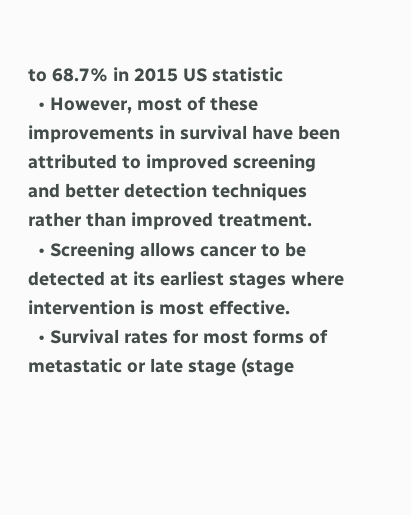to 68.7% in 2015 US statistic
  • However, most of these improvements in survival have been attributed to improved screening and better detection techniques rather than improved treatment.
  • Screening allows cancer to be detected at its earliest stages where intervention is most effective.
  • Survival rates for most forms of metastatic or late stage (stage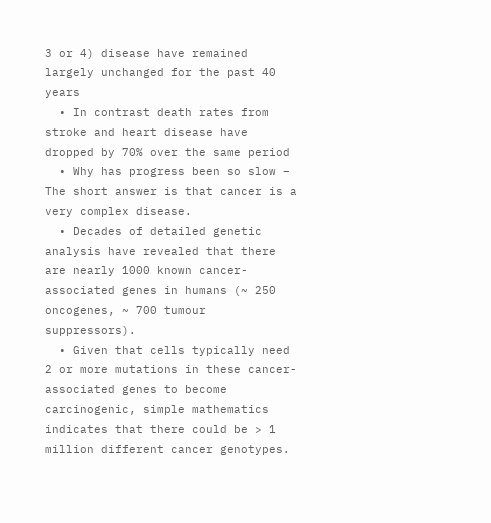3 or 4) disease have remained largely unchanged for the past 40 years
  • In contrast death rates from stroke and heart disease have dropped by 70% over the same period
  • Why has progress been so slow – The short answer is that cancer is a very complex disease.
  • Decades of detailed genetic analysis have revealed that there are nearly 1000 known cancer-associated genes in humans (~ 250 oncogenes, ~ 700 tumour suppressors).
  • Given that cells typically need 2 or more mutations in these cancer-associated genes to become carcinogenic, simple mathematics indicates that there could be > 1 million different cancer genotypes.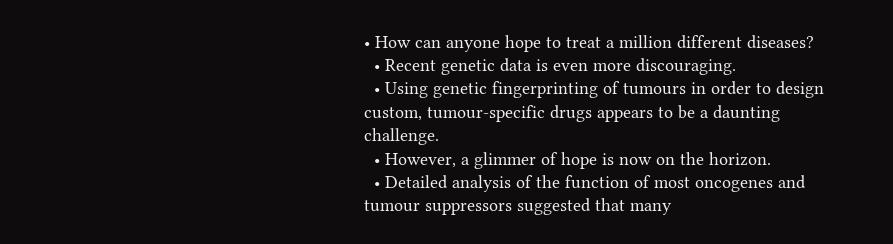• How can anyone hope to treat a million different diseases?
  • Recent genetic data is even more discouraging.
  • Using genetic fingerprinting of tumours in order to design custom, tumour-specific drugs appears to be a daunting challenge.
  • However, a glimmer of hope is now on the horizon.
  • Detailed analysis of the function of most oncogenes and tumour suppressors suggested that many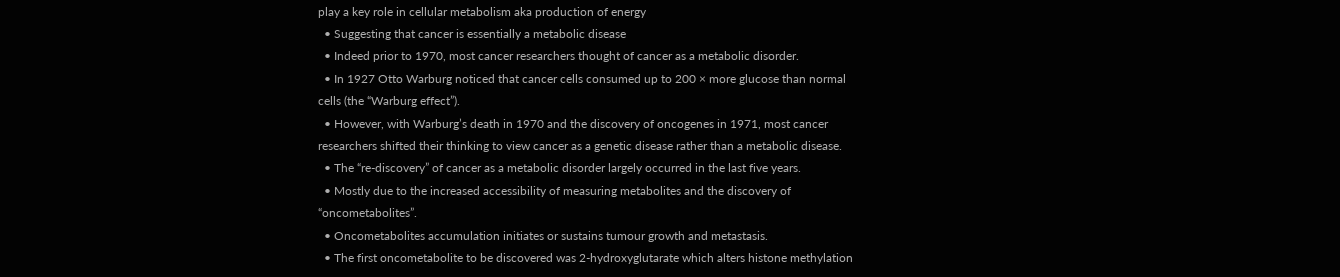play a key role in cellular metabolism aka production of energy
  • Suggesting that cancer is essentially a metabolic disease
  • Indeed prior to 1970, most cancer researchers thought of cancer as a metabolic disorder.
  • In 1927 Otto Warburg noticed that cancer cells consumed up to 200 × more glucose than normal cells (the “Warburg effect”).
  • However, with Warburg’s death in 1970 and the discovery of oncogenes in 1971, most cancer researchers shifted their thinking to view cancer as a genetic disease rather than a metabolic disease.
  • The “re-discovery” of cancer as a metabolic disorder largely occurred in the last five years.
  • Mostly due to the increased accessibility of measuring metabolites and the discovery of “oncometabolites”.
  • Oncometabolites accumulation initiates or sustains tumour growth and metastasis.
  • The first oncometabolite to be discovered was 2-hydroxyglutarate which alters histone methylation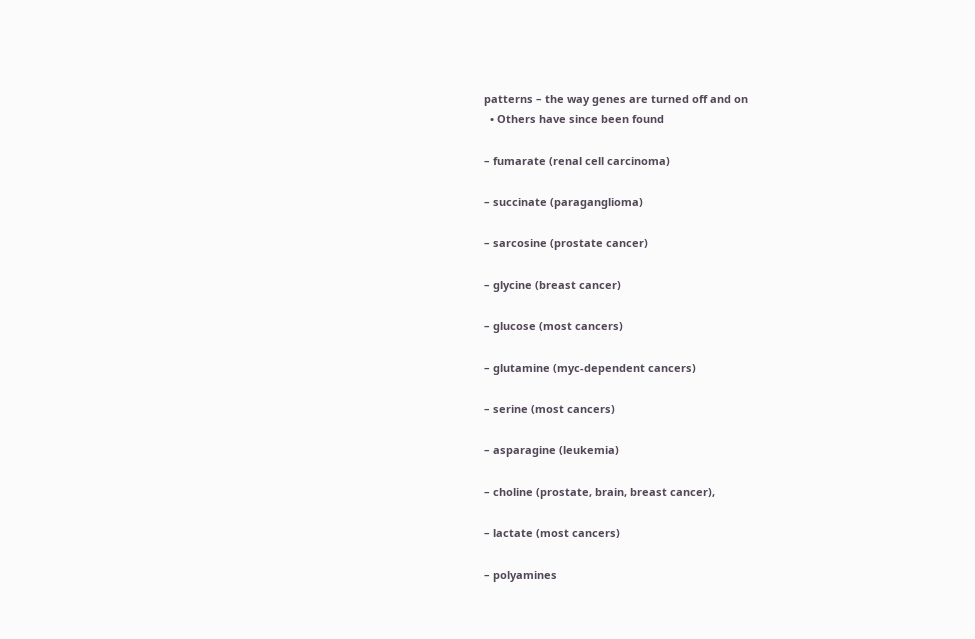patterns – the way genes are turned off and on
  • Others have since been found

– fumarate (renal cell carcinoma)

– succinate (paraganglioma)

– sarcosine (prostate cancer)

– glycine (breast cancer)

– glucose (most cancers)

– glutamine (myc-dependent cancers)

– serine (most cancers)

– asparagine (leukemia)

– choline (prostate, brain, breast cancer),

– lactate (most cancers)

– polyamines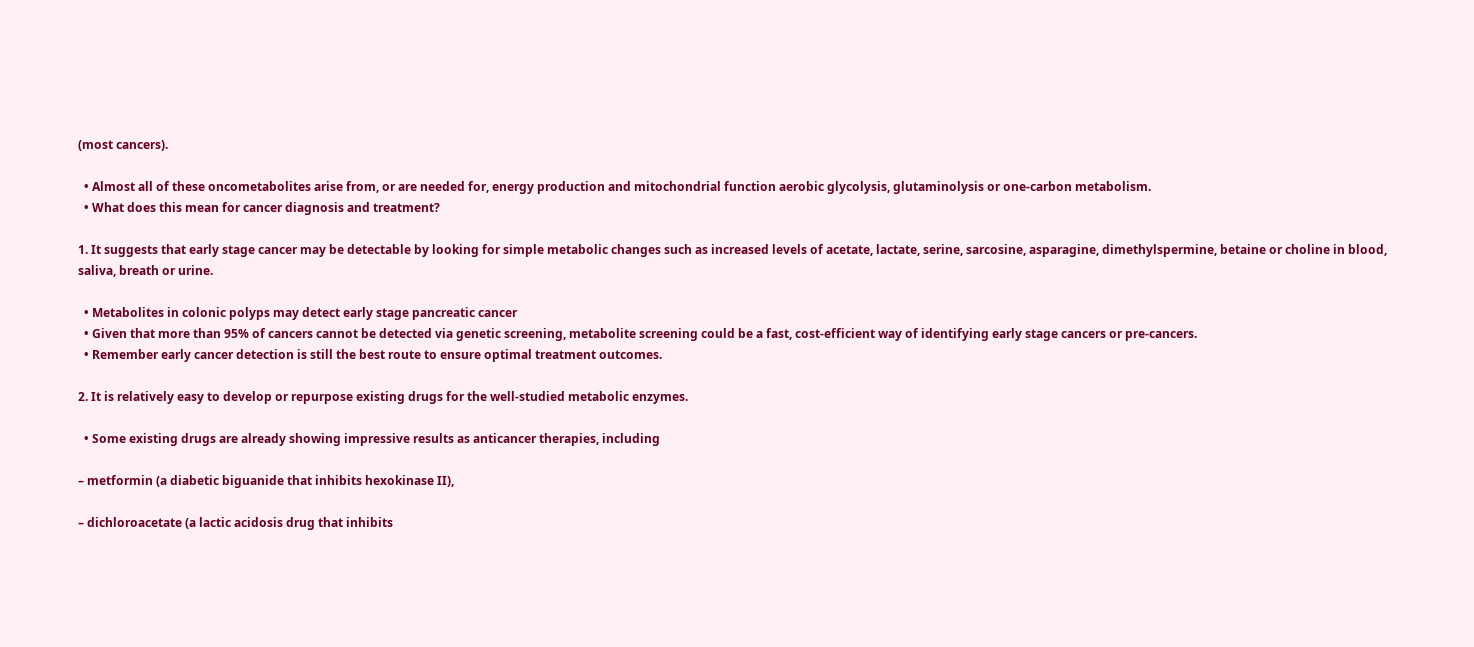(most cancers).

  • Almost all of these oncometabolites arise from, or are needed for, energy production and mitochondrial function aerobic glycolysis, glutaminolysis or one-carbon metabolism.
  • What does this mean for cancer diagnosis and treatment?

1. It suggests that early stage cancer may be detectable by looking for simple metabolic changes such as increased levels of acetate, lactate, serine, sarcosine, asparagine, dimethylspermine, betaine or choline in blood, saliva, breath or urine.

  • Metabolites in colonic polyps may detect early stage pancreatic cancer
  • Given that more than 95% of cancers cannot be detected via genetic screening, metabolite screening could be a fast, cost-efficient way of identifying early stage cancers or pre-cancers.
  • Remember early cancer detection is still the best route to ensure optimal treatment outcomes.

2. It is relatively easy to develop or repurpose existing drugs for the well-studied metabolic enzymes.

  • Some existing drugs are already showing impressive results as anticancer therapies, including

– metformin (a diabetic biguanide that inhibits hexokinase II),

– dichloroacetate (a lactic acidosis drug that inhibits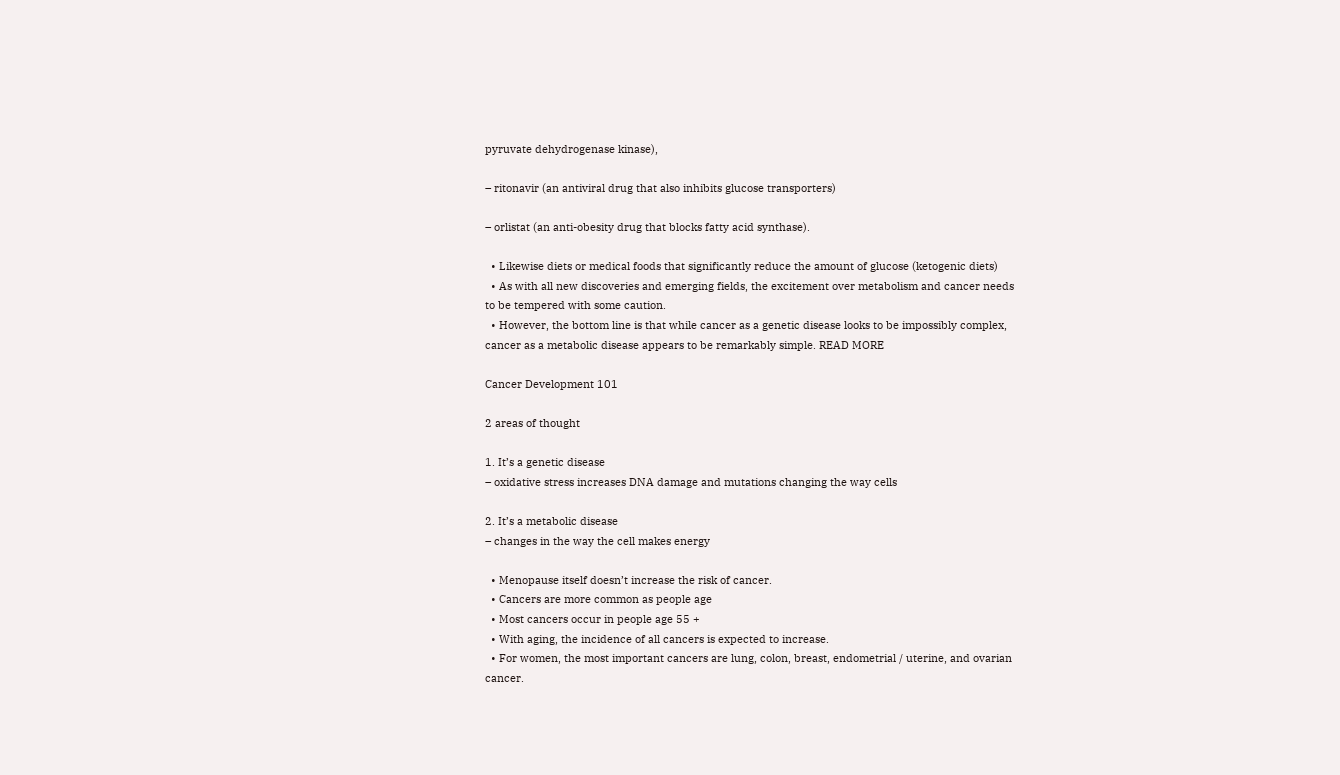pyruvate dehydrogenase kinase),

– ritonavir (an antiviral drug that also inhibits glucose transporters)

– orlistat (an anti-obesity drug that blocks fatty acid synthase).

  • Likewise diets or medical foods that significantly reduce the amount of glucose (ketogenic diets)
  • As with all new discoveries and emerging fields, the excitement over metabolism and cancer needs to be tempered with some caution.
  • However, the bottom line is that while cancer as a genetic disease looks to be impossibly complex, cancer as a metabolic disease appears to be remarkably simple. READ MORE

Cancer Development 101

2 areas of thought

1. It’s a genetic disease
– oxidative stress increases DNA damage and mutations changing the way cells

2. It’s a metabolic disease
– changes in the way the cell makes energy

  • Menopause itself doesn’t increase the risk of cancer.
  • Cancers are more common as people age
  • Most cancers occur in people age 55 +
  • With aging, the incidence of all cancers is expected to increase.
  • For women, the most important cancers are lung, colon, breast, endometrial / uterine, and ovarian cancer.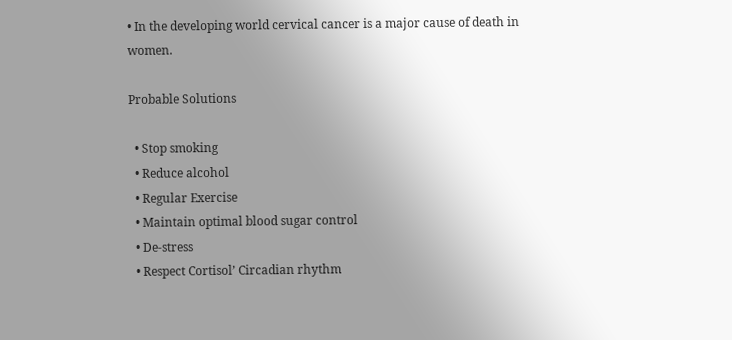• In the developing world cervical cancer is a major cause of death in women.

Probable Solutions

  • Stop smoking
  • Reduce alcohol
  • Regular Exercise
  • Maintain optimal blood sugar control
  • De-stress
  • Respect Cortisol’ Circadian rhythm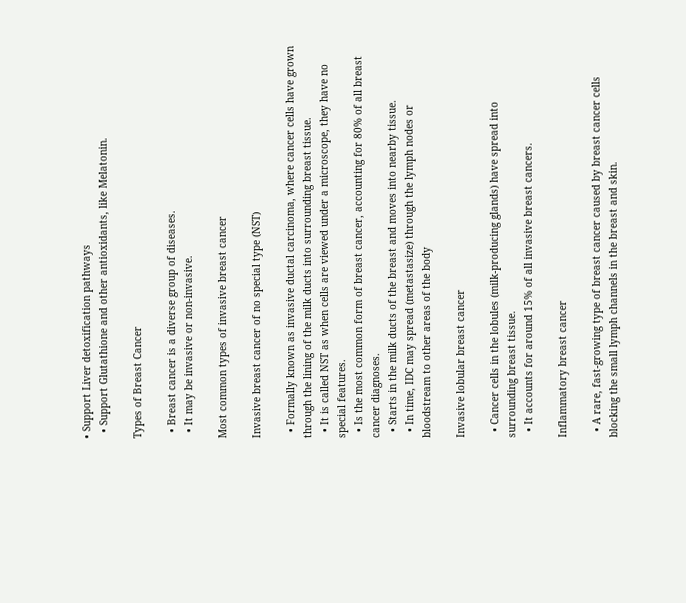• Support Liver detoxification pathways
  • Support Glutathione and other antioxidants, like Melatonin.

Types of Breast Cancer

  • Breast cancer is a diverse group of diseases.
  • It may be invasive or non-invasive.

Most common types of invasive breast cancer

Invasive breast cancer of no special type (NST)

  • Formally known as invasive ductal carcinoma, where cancer cells have grown through the lining of the milk ducts into surrounding breast tissue.
  • It is called NST as when cells are viewed under a microscope, they have no special features.
  • Is the most common form of breast cancer, accounting for 80% of all breast cancer diagnoses.
  • Starts in the milk ducts of the breast and moves into nearby tissue.
  • In time, IDC may spread (metastasize) through the lymph nodes or bloodstream to other areas of the body

Invasive lobular breast cancer

  • Cancer cells in the lobules (milk-producing glands) have spread into surrounding breast tissue.
  • It accounts for around 15% of all invasive breast cancers.

Inflammatory breast cancer

  • A rare, fast-growing type of breast cancer caused by breast cancer cells blocking the small lymph channels in the breast and skin.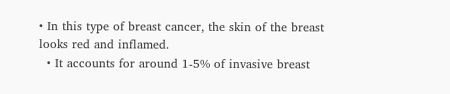• In this type of breast cancer, the skin of the breast looks red and inflamed.
  • It accounts for around 1-5% of invasive breast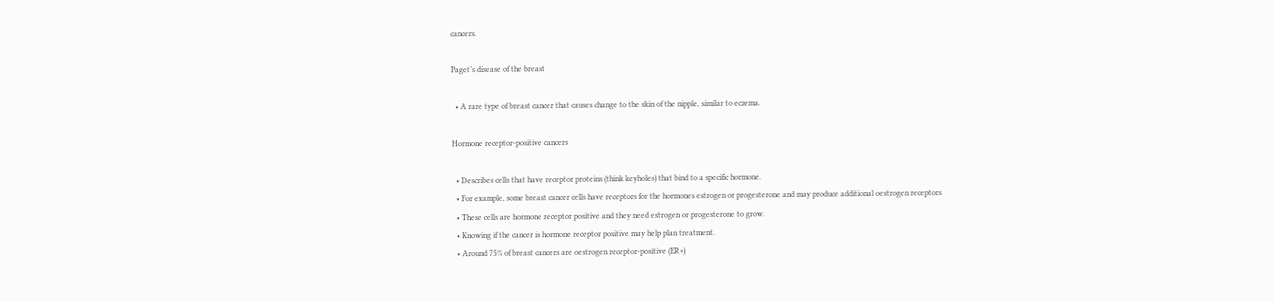cancers.

Paget’s disease of the breast

  • A rare type of breast cancer that causes change to the skin of the nipple, similar to eczema.

Hormone receptor-positive cancers

  • Describes cells that have receptor proteins (think keyholes) that bind to a specific hormone.
  • For example, some breast cancer cells have receptors for the hormones estrogen or progesterone and may produce additional oestrogen receptors
  • These cells are hormone receptor positive and they need estrogen or progesterone to grow.
  • Knowing if the cancer is hormone receptor positive may help plan treatment.
  • Around 75% of breast cancers are oestrogen receptor-positive (ER+)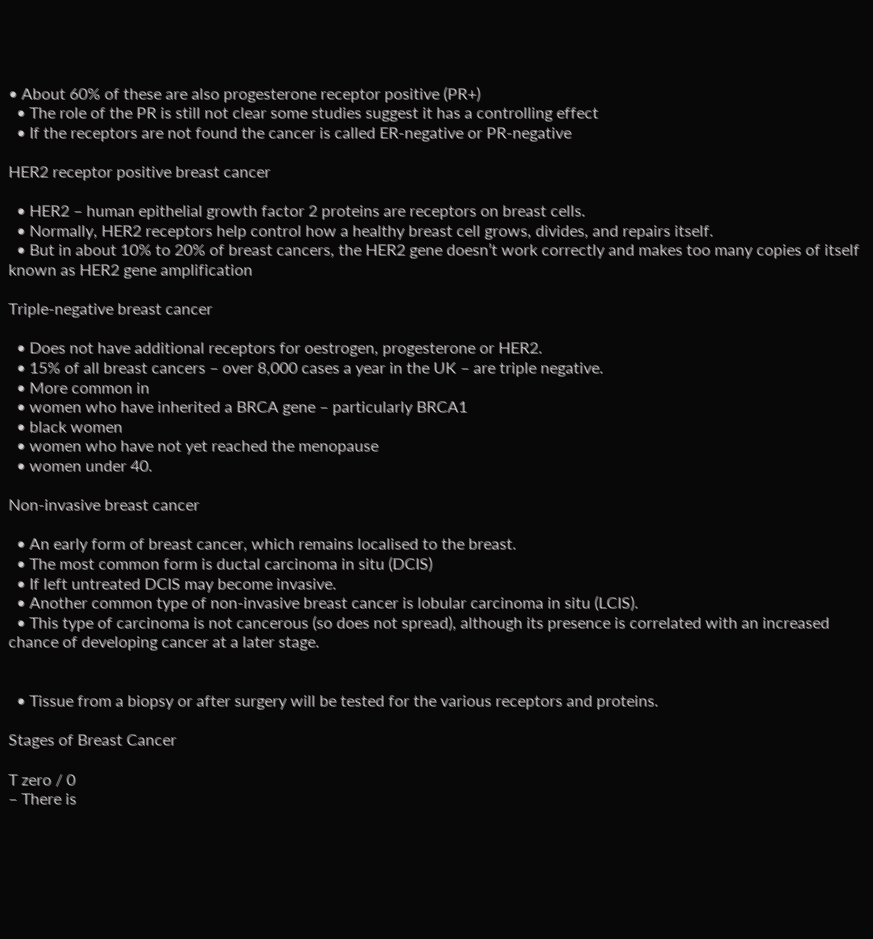• About 60% of these are also progesterone receptor positive (PR+)
  • The role of the PR is still not clear some studies suggest it has a controlling effect
  • If the receptors are not found the cancer is called ER-negative or PR-negative

HER2 receptor positive breast cancer

  • HER2 – human epithelial growth factor 2 proteins are receptors on breast cells.
  • Normally, HER2 receptors help control how a healthy breast cell grows, divides, and repairs itself.
  • But in about 10% to 20% of breast cancers, the HER2 gene doesn’t work correctly and makes too many copies of itself known as HER2 gene amplification

Triple-negative breast cancer

  • Does not have additional receptors for oestrogen, progesterone or HER2.
  • 15% of all breast cancers – over 8,000 cases a year in the UK – are triple negative.
  • More common in
  • women who have inherited a BRCA gene – particularly BRCA1
  • black women
  • women who have not yet reached the menopause
  • women under 40.

Non-invasive breast cancer

  • An early form of breast cancer, which remains localised to the breast.
  • The most common form is ductal carcinoma in situ (DCIS)
  • If left untreated DCIS may become invasive.
  • Another common type of non-invasive breast cancer is lobular carcinoma in situ (LCIS).
  • This type of carcinoma is not cancerous (so does not spread), although its presence is correlated with an increased chance of developing cancer at a later stage.


  • Tissue from a biopsy or after surgery will be tested for the various receptors and proteins.

Stages of Breast Cancer

T zero / 0
– There is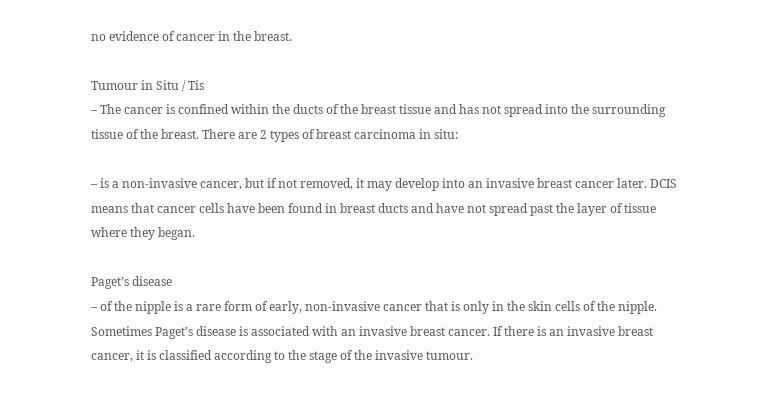no evidence of cancer in the breast.

Tumour in Situ / Tis
– The cancer is confined within the ducts of the breast tissue and has not spread into the surrounding tissue of the breast. There are 2 types of breast carcinoma in situ:

– is a non-invasive cancer, but if not removed, it may develop into an invasive breast cancer later. DCIS means that cancer cells have been found in breast ducts and have not spread past the layer of tissue where they began.

Paget’s disease
– of the nipple is a rare form of early, non-invasive cancer that is only in the skin cells of the nipple. Sometimes Paget’s disease is associated with an invasive breast cancer. If there is an invasive breast cancer, it is classified according to the stage of the invasive tumour.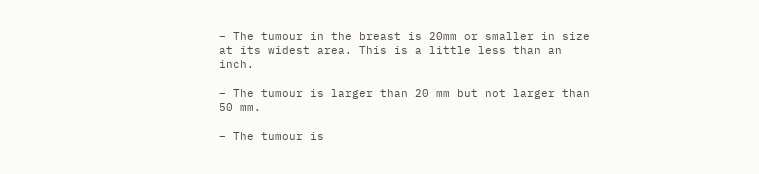– The tumour in the breast is 20mm or smaller in size at its widest area. This is a little less than an inch.

– The tumour is larger than 20 mm but not larger than 50 mm.

– The tumour is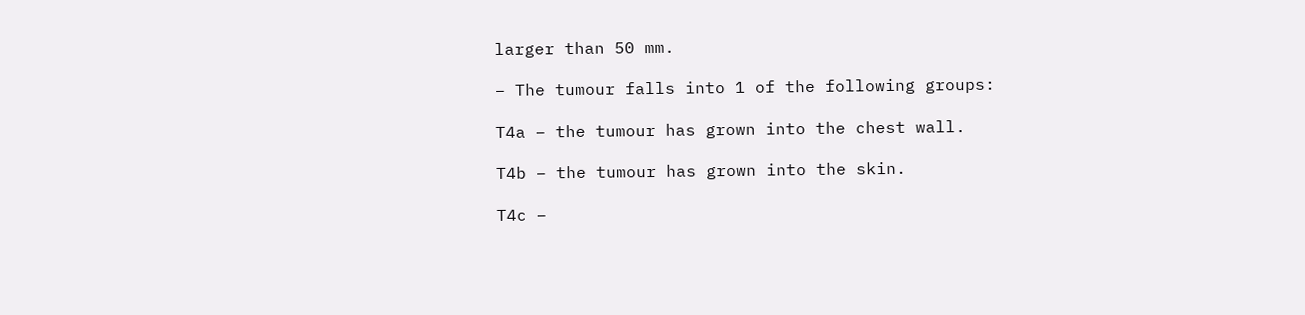larger than 50 mm.

– The tumour falls into 1 of the following groups:

T4a – the tumour has grown into the chest wall.

T4b – the tumour has grown into the skin.

T4c –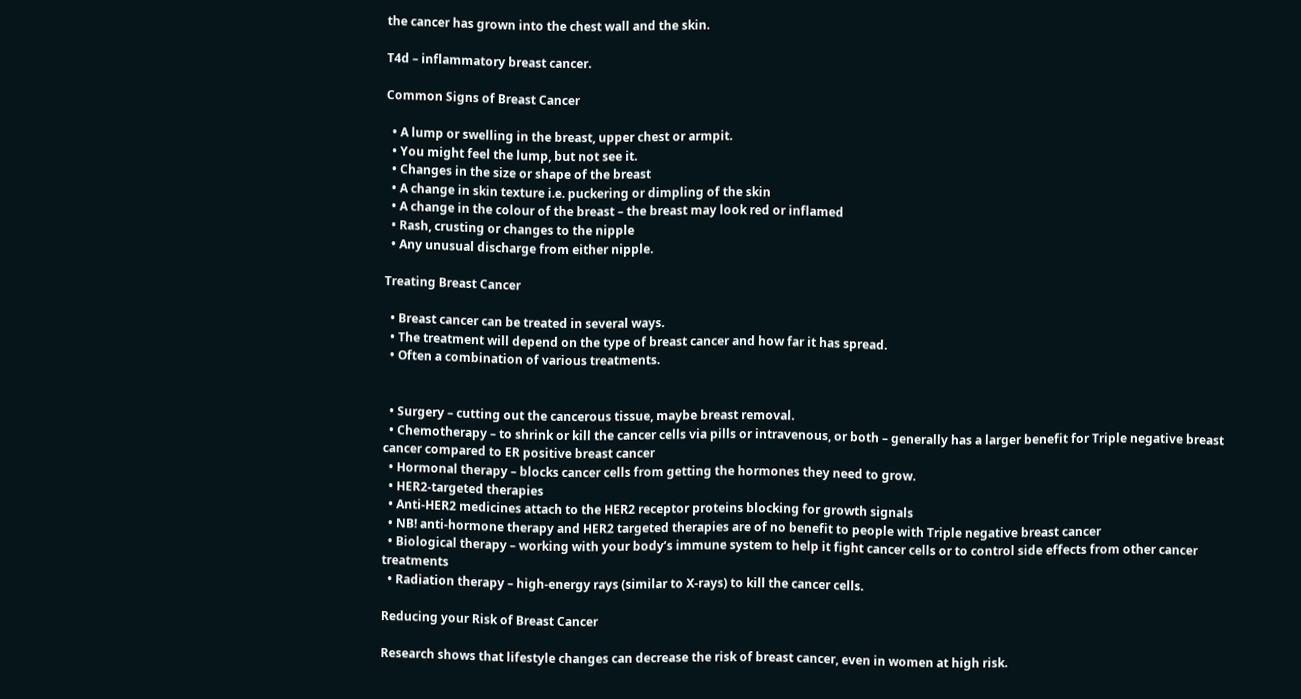the cancer has grown into the chest wall and the skin.

T4d – inflammatory breast cancer.

Common Signs of Breast Cancer

  • A lump or swelling in the breast, upper chest or armpit.
  • You might feel the lump, but not see it.
  • Changes in the size or shape of the breast
  • A change in skin texture i.e. puckering or dimpling of the skin
  • A change in the colour of the breast – the breast may look red or inflamed
  • Rash, crusting or changes to the nipple
  • Any unusual discharge from either nipple.

Treating Breast Cancer

  • Breast cancer can be treated in several ways.
  • The treatment will depend on the type of breast cancer and how far it has spread.
  • Often a combination of various treatments.


  • Surgery – cutting out the cancerous tissue, maybe breast removal.
  • Chemotherapy – to shrink or kill the cancer cells via pills or intravenous, or both – generally has a larger benefit for Triple negative breast cancer compared to ER positive breast cancer
  • Hormonal therapy – blocks cancer cells from getting the hormones they need to grow.
  • HER2-targeted therapies
  • Anti-HER2 medicines attach to the HER2 receptor proteins blocking for growth signals
  • NB! anti-hormone therapy and HER2 targeted therapies are of no benefit to people with Triple negative breast cancer
  • Biological therapy – working with your body’s immune system to help it fight cancer cells or to control side effects from other cancer treatments
  • Radiation therapy – high-energy rays (similar to X-rays) to kill the cancer cells.

Reducing your Risk of Breast Cancer

Research shows that lifestyle changes can decrease the risk of breast cancer, even in women at high risk.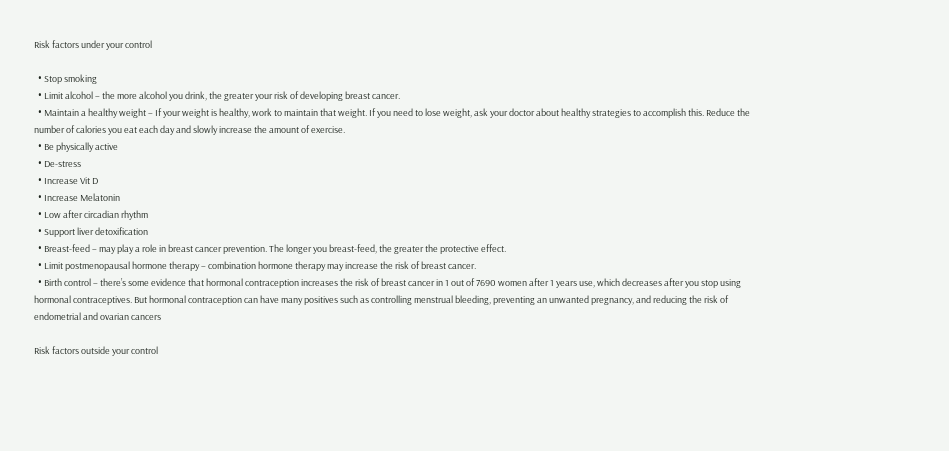Risk factors under your control

  • Stop smoking
  • Limit alcohol – the more alcohol you drink, the greater your risk of developing breast cancer.
  • Maintain a healthy weight – If your weight is healthy, work to maintain that weight. If you need to lose weight, ask your doctor about healthy strategies to accomplish this. Reduce the number of calories you eat each day and slowly increase the amount of exercise.
  • Be physically active
  • De-stress
  • Increase Vit D
  • Increase Melatonin
  • Low after circadian rhythm
  • Support liver detoxification
  • Breast-feed – may play a role in breast cancer prevention. The longer you breast-feed, the greater the protective effect.
  • Limit postmenopausal hormone therapy – combination hormone therapy may increase the risk of breast cancer.
  • Birth control – there’s some evidence that hormonal contraception increases the risk of breast cancer in 1 out of 7690 women after 1 years use, which decreases after you stop using hormonal contraceptives. But hormonal contraception can have many positives such as controlling menstrual bleeding, preventing an unwanted pregnancy, and reducing the risk of endometrial and ovarian cancers

Risk factors outside your control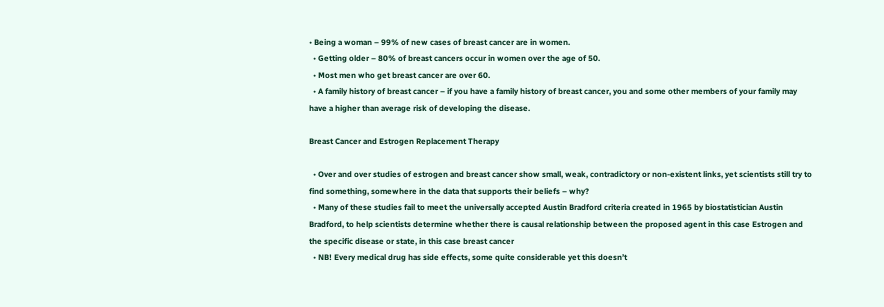• Being a woman – 99% of new cases of breast cancer are in women.
  • Getting older – 80% of breast cancers occur in women over the age of 50.
  • Most men who get breast cancer are over 60.
  • A family history of breast cancer – if you have a family history of breast cancer, you and some other members of your family may have a higher than average risk of developing the disease.

Breast Cancer and Estrogen Replacement Therapy

  • Over and over studies of estrogen and breast cancer show small, weak, contradictory or non-existent links, yet scientists still try to find something, somewhere in the data that supports their beliefs – why?
  • Many of these studies fail to meet the universally accepted Austin Bradford criteria created in 1965 by biostatistician Austin Bradford, to help scientists determine whether there is causal relationship between the proposed agent in this case Estrogen and the specific disease or state, in this case breast cancer
  • NB! Every medical drug has side effects, some quite considerable yet this doesn’t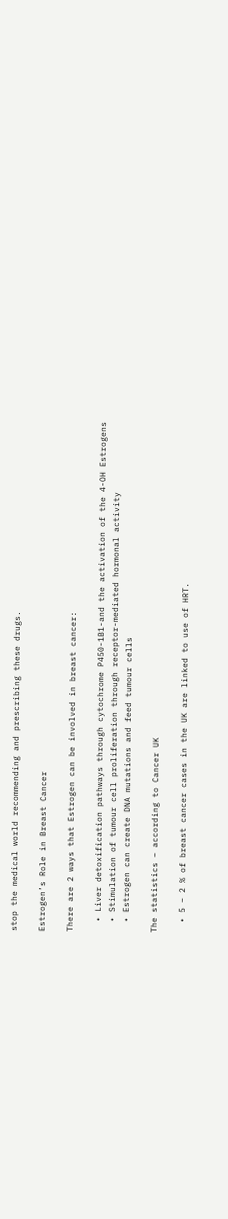stop the medical world recommending and prescribing these drugs.

Estrogen’s Role in Breast Cancer

There are 2 ways that Estrogen can be involved in breast cancer:

  • Liver detoxification pathways through cytochrome P450-1B1-and the activation of the 4-OH Estrogens
  • Stimulation of tumour cell proliferation through receptor-mediated hormonal activity
  • Estrogen can create DNA mutations and feed tumour cells

The statistics – according to Cancer UK

  • 5 – 2 % of breast cancer cases in the UK are linked to use of HRT.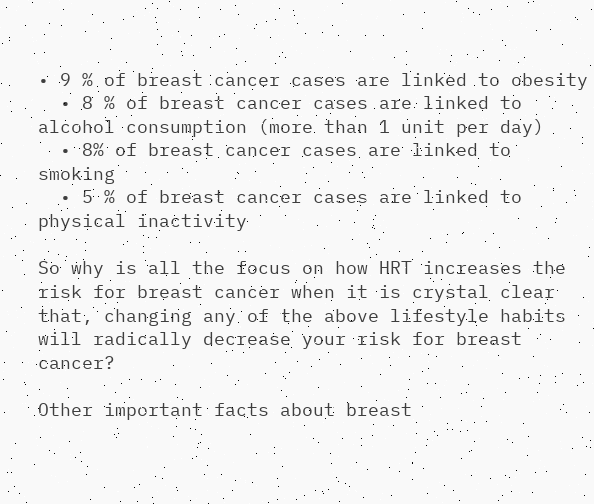• 9 % of breast cancer cases are linked to obesity
  • 8 % of breast cancer cases are linked to alcohol consumption (more than 1 unit per day)
  • 8% of breast cancer cases are linked to smoking
  • 5 % of breast cancer cases are linked to physical inactivity

So why is all the focus on how HRT increases the risk for breast cancer when it is crystal clear that, changing any of the above lifestyle habits will radically decrease your risk for breast cancer?

Other important facts about breast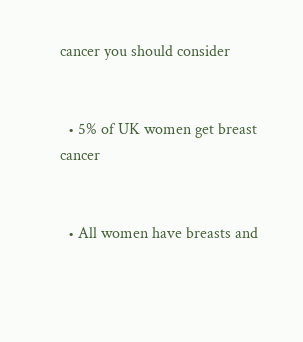cancer you should consider


  • 5% of UK women get breast cancer


  • All women have breasts and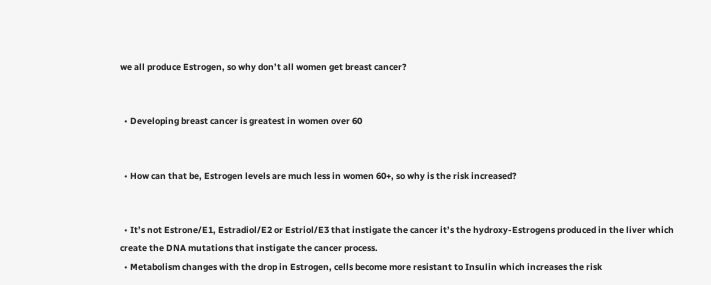we all produce Estrogen, so why don’t all women get breast cancer?


  • Developing breast cancer is greatest in women over 60


  • How can that be, Estrogen levels are much less in women 60+, so why is the risk increased?


  • It’s not Estrone/E1, Estradiol/E2 or Estriol/E3 that instigate the cancer it’s the hydroxy-Estrogens produced in the liver which create the DNA mutations that instigate the cancer process.
  • Metabolism changes with the drop in Estrogen, cells become more resistant to Insulin which increases the risk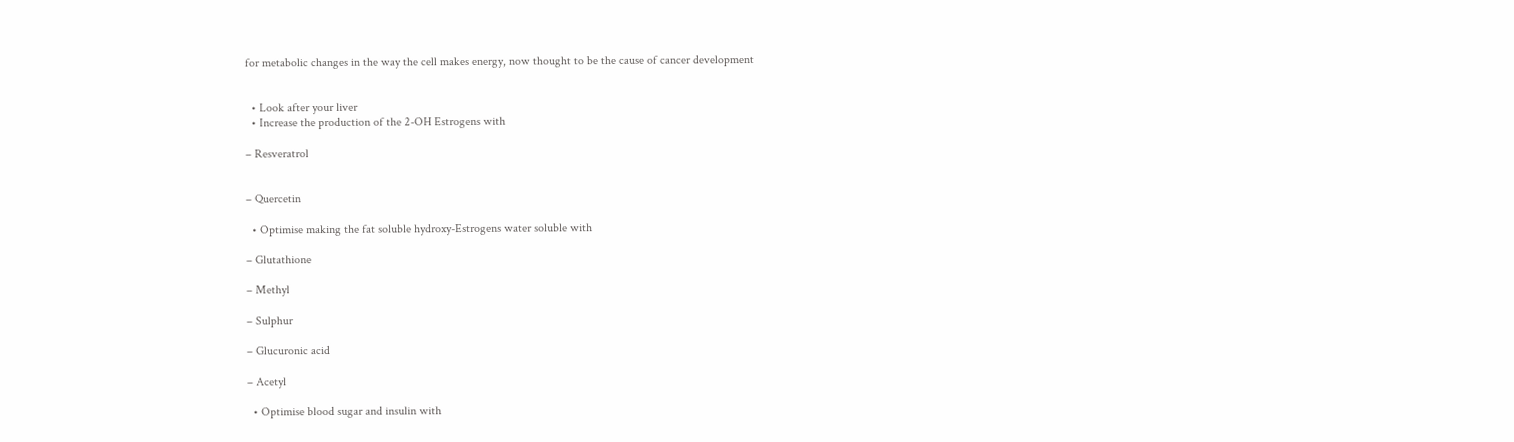for metabolic changes in the way the cell makes energy, now thought to be the cause of cancer development


  • Look after your liver
  • Increase the production of the 2-OH Estrogens with

– Resveratrol


– Quercetin

  • Optimise making the fat soluble hydroxy-Estrogens water soluble with

– Glutathione

– Methyl

– Sulphur

– Glucuronic acid

– Acetyl

  • Optimise blood sugar and insulin with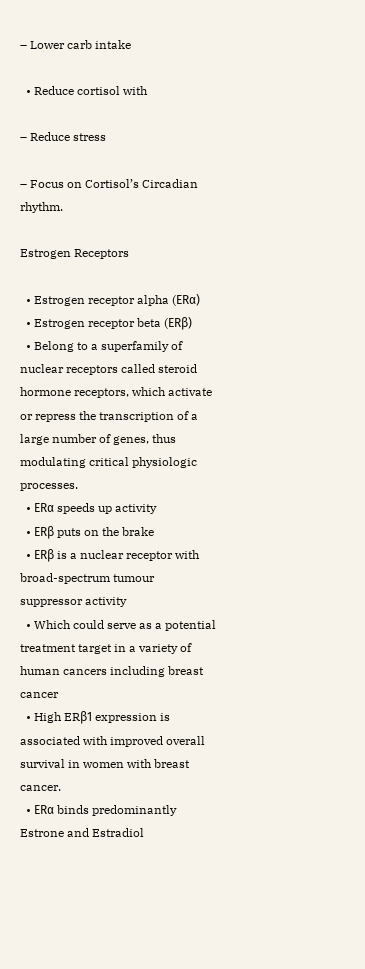– Lower carb intake

  • Reduce cortisol with

– Reduce stress

– Focus on Cortisol’s Circadian rhythm.

Estrogen Receptors

  • Estrogen receptor alpha (ERα)
  • Estrogen receptor beta (ERβ)
  • Belong to a superfamily of nuclear receptors called steroid hormone receptors, which activate or repress the transcription of a large number of genes, thus modulating critical physiologic processes.
  • ERα speeds up activity
  • ERβ puts on the brake
  • ERβ is a nuclear receptor with broad-spectrum tumour suppressor activity
  • Which could serve as a potential treatment target in a variety of human cancers including breast cancer
  • High ERβ1 expression is associated with improved overall survival in women with breast cancer.
  • ERα binds predominantly Estrone and Estradiol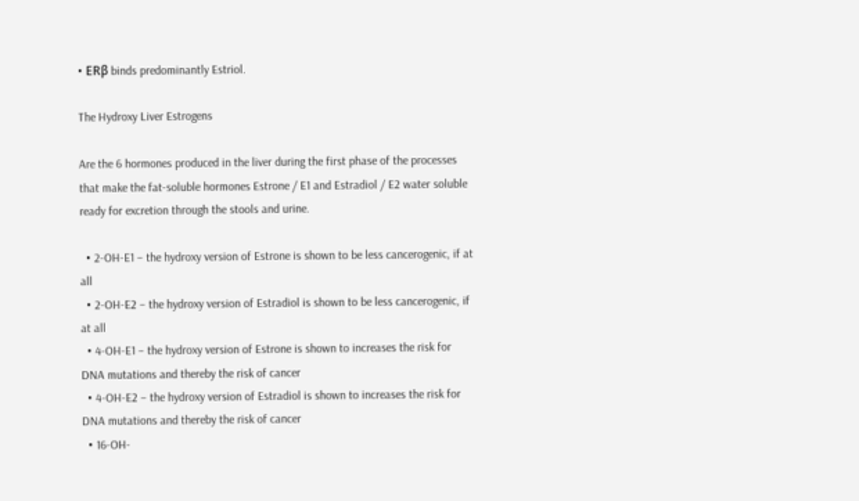• ERβ binds predominantly Estriol.

The Hydroxy Liver Estrogens

Are the 6 hormones produced in the liver during the first phase of the processes that make the fat-soluble hormones Estrone / E1 and Estradiol / E2 water soluble ready for excretion through the stools and urine.

  • 2-OH-E1 – the hydroxy version of Estrone is shown to be less cancerogenic, if at all
  • 2-OH-E2 – the hydroxy version of Estradiol is shown to be less cancerogenic, if at all
  • 4-OH-E1 – the hydroxy version of Estrone is shown to increases the risk for DNA mutations and thereby the risk of cancer
  • 4-OH-E2 – the hydroxy version of Estradiol is shown to increases the risk for DNA mutations and thereby the risk of cancer
  • 16-OH-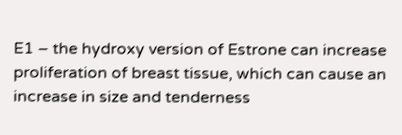E1 – the hydroxy version of Estrone can increase proliferation of breast tissue, which can cause an increase in size and tenderness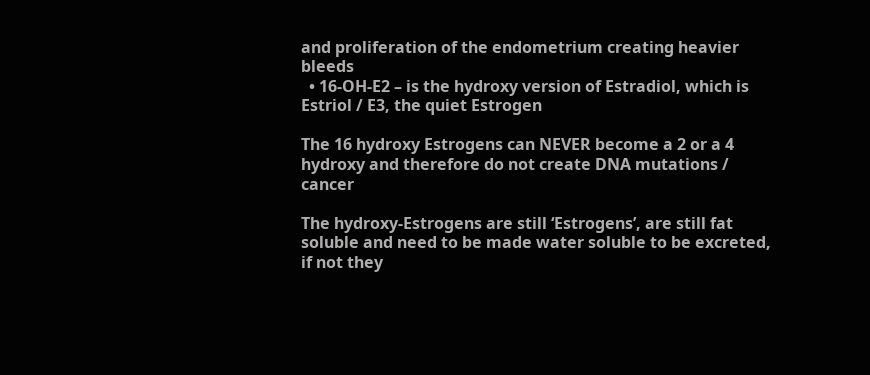and proliferation of the endometrium creating heavier bleeds
  • 16-OH-E2 – is the hydroxy version of Estradiol, which is Estriol / E3, the quiet Estrogen

The 16 hydroxy Estrogens can NEVER become a 2 or a 4 hydroxy and therefore do not create DNA mutations / cancer

The hydroxy-Estrogens are still ‘Estrogens’, are still fat soluble and need to be made water soluble to be excreted, if not they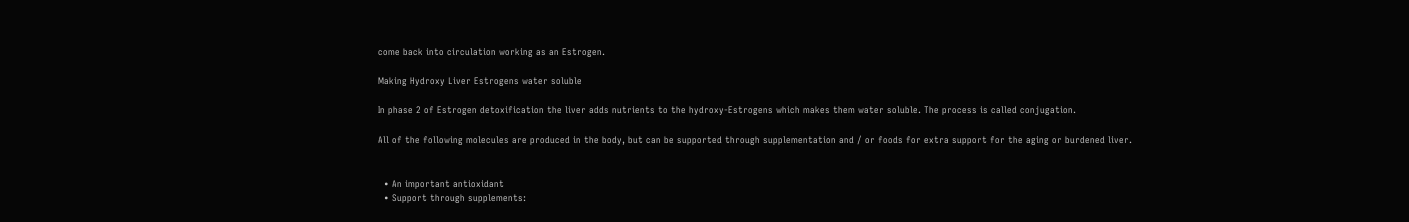come back into circulation working as an Estrogen.

Making Hydroxy Liver Estrogens water soluble

In phase 2 of Estrogen detoxification the liver adds nutrients to the hydroxy-Estrogens which makes them water soluble. The process is called conjugation.

All of the following molecules are produced in the body, but can be supported through supplementation and / or foods for extra support for the aging or burdened liver.


  • An important antioxidant
  • Support through supplements: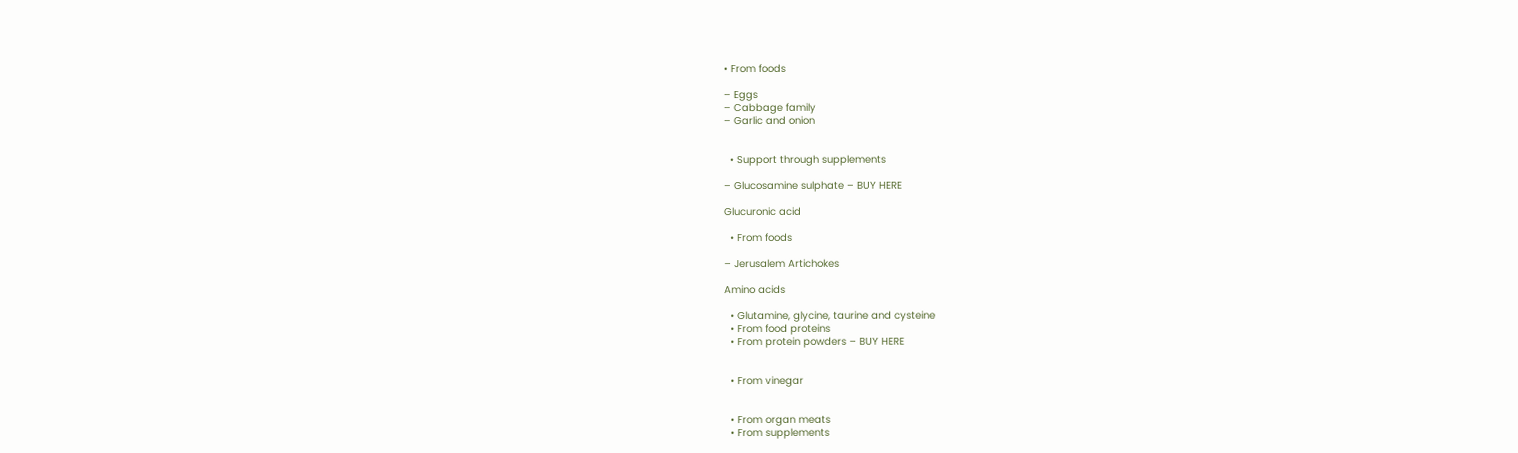• From foods

– Eggs
– Cabbage family
– Garlic and onion


  • Support through supplements

– Glucosamine sulphate – BUY HERE

Glucuronic acid

  • From foods

– Jerusalem Artichokes

Amino acids

  • Glutamine, glycine, taurine and cysteine
  • From food proteins
  • From protein powders – BUY HERE


  • From vinegar


  • From organ meats
  • From supplements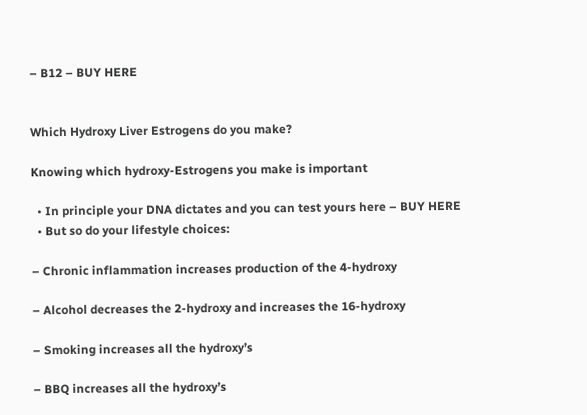– B12 – BUY HERE


Which Hydroxy Liver Estrogens do you make?

Knowing which hydroxy-Estrogens you make is important

  • In principle your DNA dictates and you can test yours here – BUY HERE
  • But so do your lifestyle choices:

– Chronic inflammation increases production of the 4-hydroxy

– Alcohol decreases the 2-hydroxy and increases the 16-hydroxy

– Smoking increases all the hydroxy’s

– BBQ increases all the hydroxy’s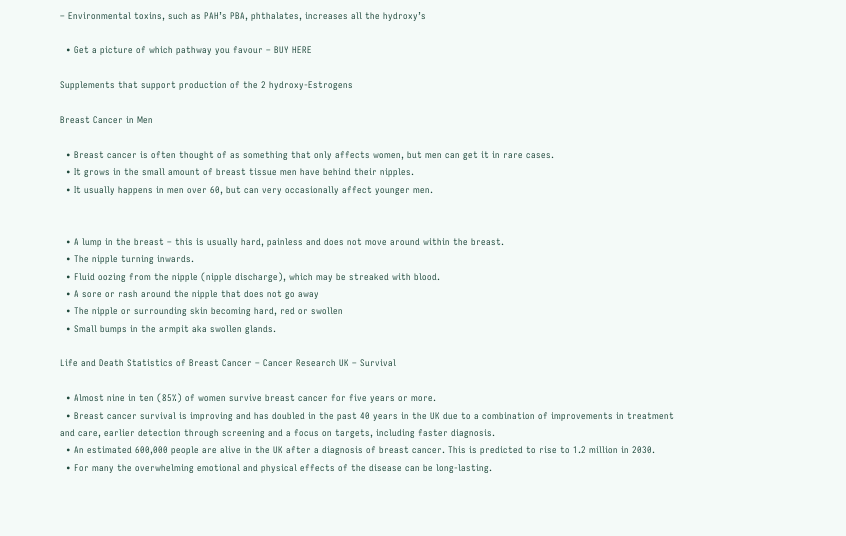– Environmental toxins, such as PAH’s PBA, phthalates, increases all the hydroxy’s

  • Get a picture of which pathway you favour – BUY HERE

Supplements that support production of the 2 hydroxy-Estrogens

Breast Cancer in Men

  • Breast cancer is often thought of as something that only affects women, but men can get it in rare cases.
  • It grows in the small amount of breast tissue men have behind their nipples.
  • It usually happens in men over 60, but can very occasionally affect younger men.


  • A lump in the breast – this is usually hard, painless and does not move around within the breast.
  • The nipple turning inwards.
  • Fluid oozing from the nipple (nipple discharge), which may be streaked with blood.
  • A sore or rash around the nipple that does not go away
  • The nipple or surrounding skin becoming hard, red or swollen
  • Small bumps in the armpit aka swollen glands.

Life and Death Statistics of Breast Cancer – Cancer Research UK – Survival

  • Almost nine in ten (85%) of women survive breast cancer for five years or more.
  • Breast cancer survival is improving and has doubled in the past 40 years in the UK due to a combination of improvements in treatment and care, earlier detection through screening and a focus on targets, including faster diagnosis.
  • An estimated 600,000 people are alive in the UK after a diagnosis of breast cancer. This is predicted to rise to 1.2 million in 2030.
  • For many the overwhelming emotional and physical effects of the disease can be long-lasting.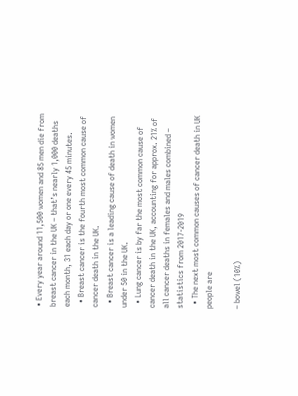• Every year around 11,500 women and 85 men die from breast cancer in the UK – that’s nearly 1,000 deaths each month, 31 each day or one every 45 minutes.
  • Breast cancer is the fourth most common cause of cancer death in the UK.
  • Breast cancer is a leading cause of death in women under 50 in the UK.
  • Lung cancer is by far the most common cause of cancer death in the UK, accounting for approx. 21% of all cancer deaths in females and males combined – statistics from 2017-2019
  • The next most common causes of cancer death in UK people are

– bowel (10%)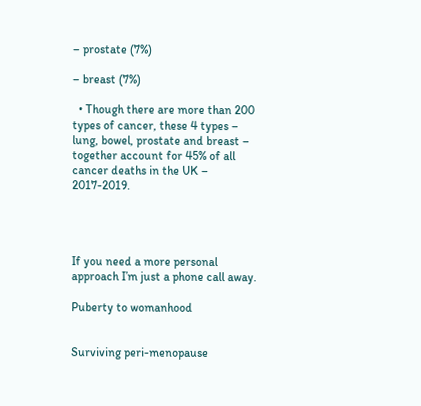– prostate (7%)

– breast (7%)

  • Though there are more than 200 types of cancer, these 4 types – lung, bowel, prostate and breast – together account for 45% of all cancer deaths in the UK – 2017-2019.




If you need a more personal approach I’m just a phone call away.

Puberty to womanhood


Surviving peri-menopause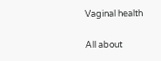Vaginal health

All about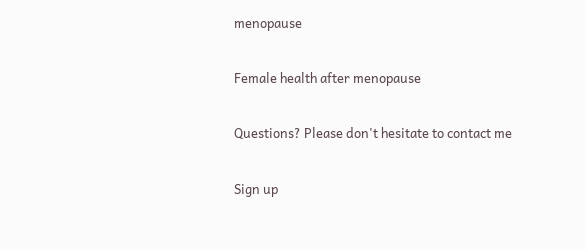menopause

Female health after menopause

Questions? Please don't hesitate to contact me

Sign up